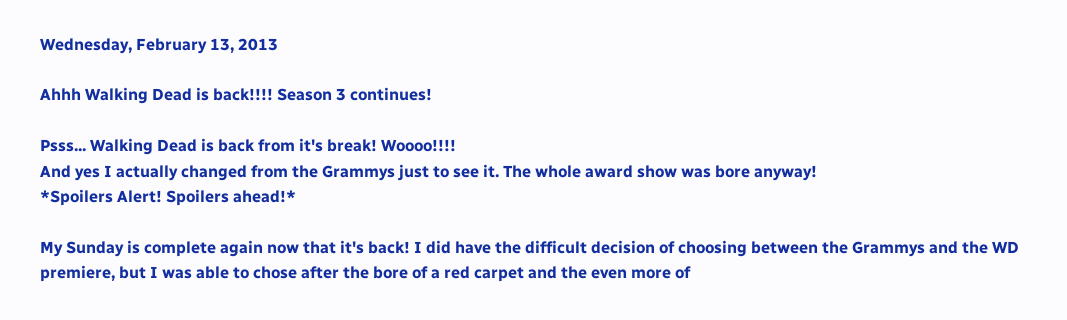Wednesday, February 13, 2013

Ahhh Walking Dead is back!!!! Season 3 continues!

Psss... Walking Dead is back from it's break! Woooo!!!!
And yes I actually changed from the Grammys just to see it. The whole award show was bore anyway!
*Spoilers Alert! Spoilers ahead!*

My Sunday is complete again now that it's back! I did have the difficult decision of choosing between the Grammys and the WD premiere, but I was able to chose after the bore of a red carpet and the even more of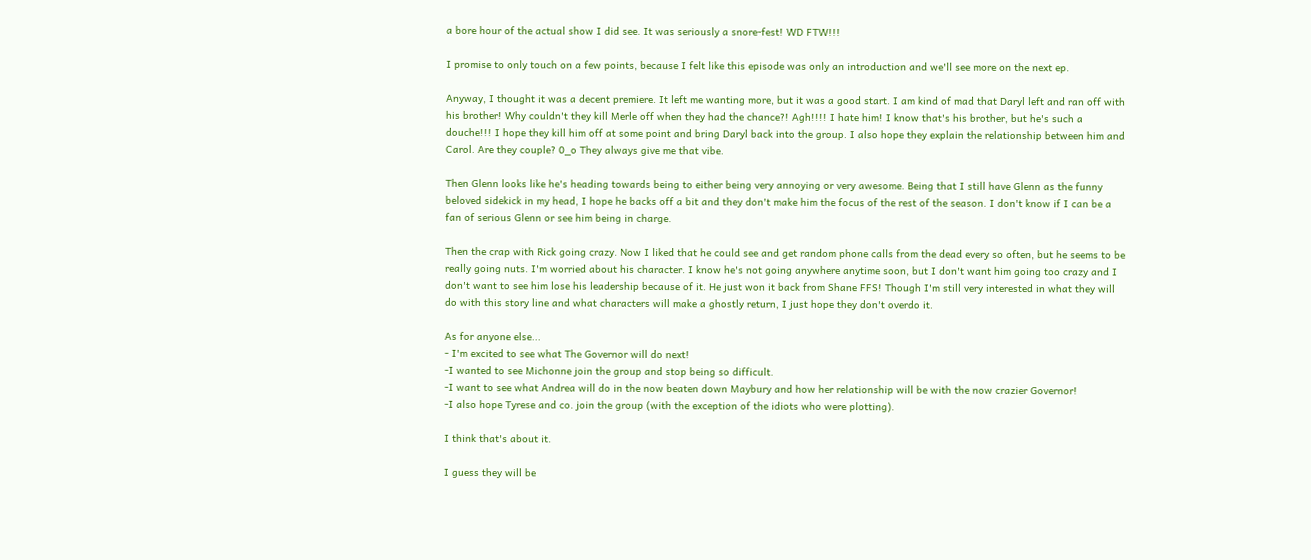a bore hour of the actual show I did see. It was seriously a snore-fest! WD FTW!!!

I promise to only touch on a few points, because I felt like this episode was only an introduction and we'll see more on the next ep.

Anyway, I thought it was a decent premiere. It left me wanting more, but it was a good start. I am kind of mad that Daryl left and ran off with his brother! Why couldn't they kill Merle off when they had the chance?! Agh!!!! I hate him! I know that's his brother, but he's such a douche!!! I hope they kill him off at some point and bring Daryl back into the group. I also hope they explain the relationship between him and Carol. Are they couple? 0_o They always give me that vibe.

Then Glenn looks like he's heading towards being to either being very annoying or very awesome. Being that I still have Glenn as the funny beloved sidekick in my head, I hope he backs off a bit and they don't make him the focus of the rest of the season. I don't know if I can be a fan of serious Glenn or see him being in charge.

Then the crap with Rick going crazy. Now I liked that he could see and get random phone calls from the dead every so often, but he seems to be really going nuts. I'm worried about his character. I know he's not going anywhere anytime soon, but I don't want him going too crazy and I don't want to see him lose his leadership because of it. He just won it back from Shane FFS! Though I'm still very interested in what they will do with this story line and what characters will make a ghostly return, I just hope they don't overdo it.

As for anyone else...
- I'm excited to see what The Governor will do next!
-I wanted to see Michonne join the group and stop being so difficult.
-I want to see what Andrea will do in the now beaten down Maybury and how her relationship will be with the now crazier Governor!
-I also hope Tyrese and co. join the group (with the exception of the idiots who were plotting).

I think that's about it.

I guess they will be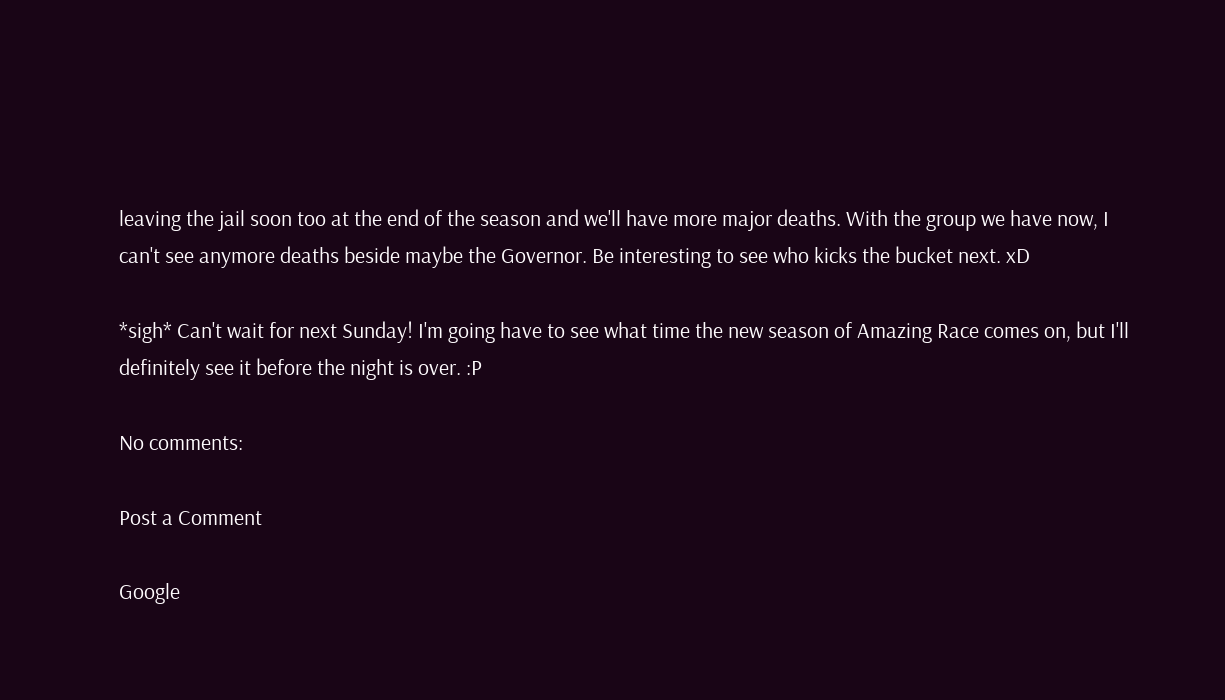leaving the jail soon too at the end of the season and we'll have more major deaths. With the group we have now, I can't see anymore deaths beside maybe the Governor. Be interesting to see who kicks the bucket next. xD

*sigh* Can't wait for next Sunday! I'm going have to see what time the new season of Amazing Race comes on, but I'll definitely see it before the night is over. :P

No comments:

Post a Comment

Google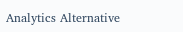Analytics Alternative